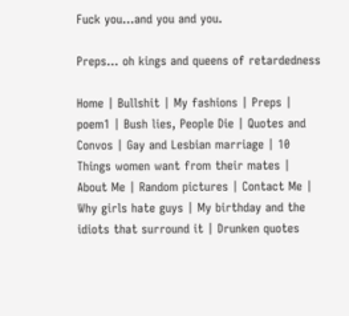Fuck you...and you and you.

Preps... oh kings and queens of retardedness

Home | Bullshit | My fashions | Preps | poem1 | Bush lies, People Die | Quotes and Convos | Gay and Lesbian marriage | 10 Things women want from their mates | About Me | Random pictures | Contact Me | Why girls hate guys | My birthday and the idiots that surround it | Drunken quotes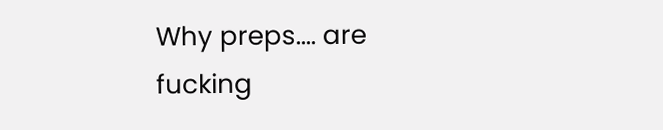Why preps.... are fucking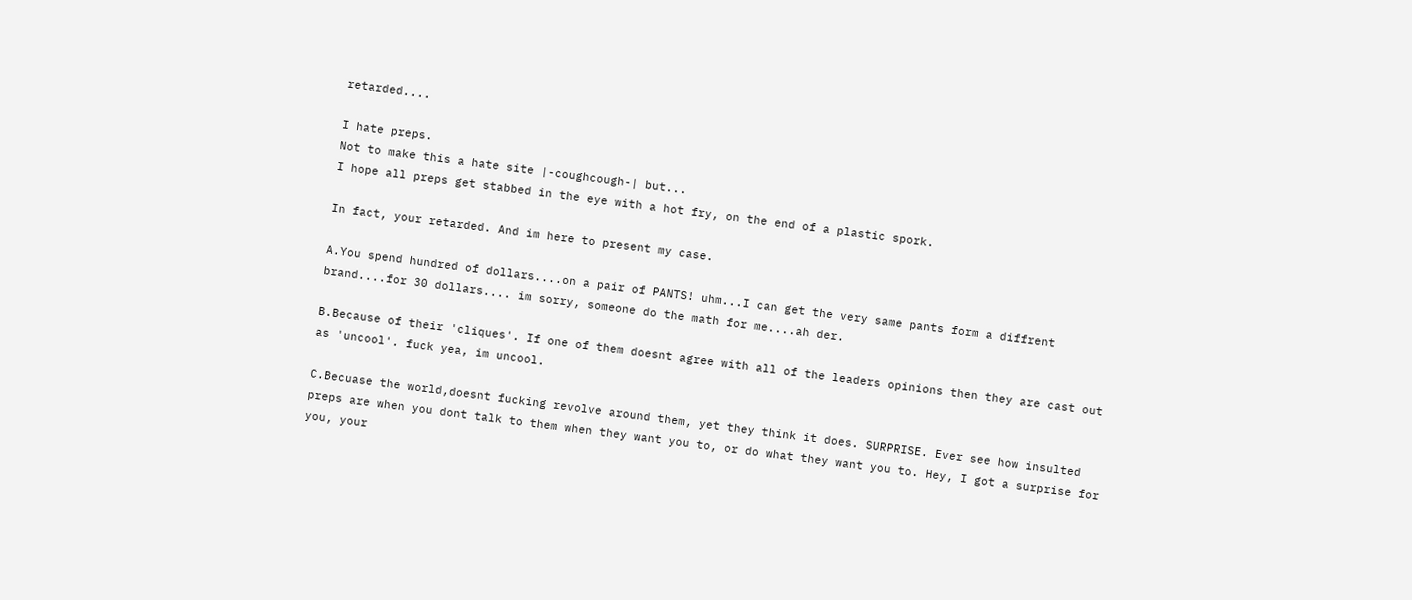retarded....

I hate preps.
Not to make this a hate site |-coughcough-| but...
I hope all preps get stabbed in the eye with a hot fry, on the end of a plastic spork.

In fact, your retarded. And im here to present my case.

A.You spend hundred of dollars....on a pair of PANTS! uhm...I can get the very same pants form a diffrent brand....for 30 dollars.... im sorry, someone do the math for me....ah der.

B.Because of their 'cliques'. If one of them doesnt agree with all of the leaders opinions then they are cast out as 'uncool'. fuck yea, im uncool.

C.Becuase the world,doesnt fucking revolve around them, yet they think it does. SURPRISE. Ever see how insulted preps are when you dont talk to them when they want you to, or do what they want you to. Hey, I got a surprise for you, your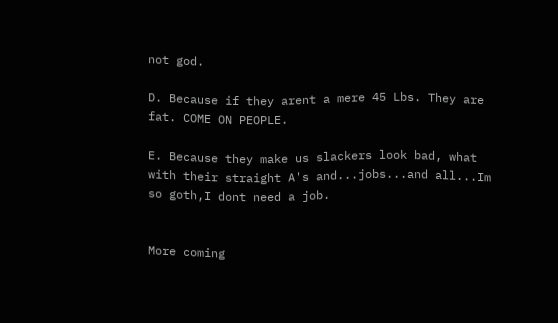not god.

D. Because if they arent a mere 45 Lbs. They are fat. COME ON PEOPLE.

E. Because they make us slackers look bad, what with their straight A's and...jobs...and all...Im so goth,I dont need a job.


More coming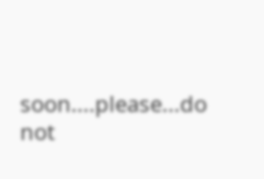soon....please...do not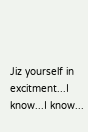Jiz yourself in excitment...I know...I know...